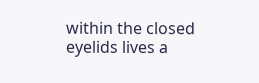within the closed eyelids lives a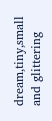dream,tiny,small and glittering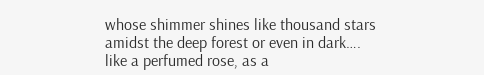whose shimmer shines like thousand stars amidst the deep forest or even in dark….   like a perfumed rose, as a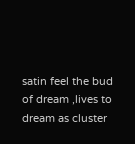satin feel the bud of dream ,lives to dream as cluster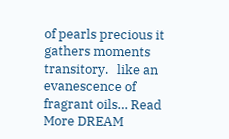of pearls precious it gathers moments transitory.   like an evanescence of fragrant oils… Read More DREAM